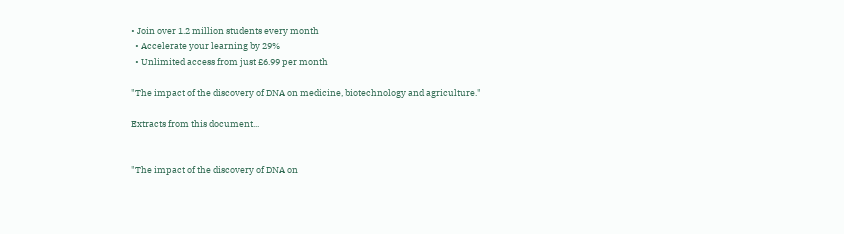• Join over 1.2 million students every month
  • Accelerate your learning by 29%
  • Unlimited access from just £6.99 per month

"The impact of the discovery of DNA on medicine, biotechnology and agriculture."

Extracts from this document...


"The impact of the discovery of DNA on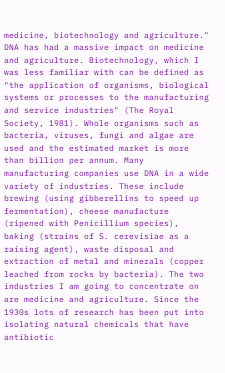medicine, biotechnology and agriculture." DNA has had a massive impact on medicine and agriculture. Biotechnology, which I was less familiar with can be defined as "the application of organisms, biological systems or processes to the manufacturing and service industries" (The Royal Society, 1981). Whole organisms such as bacteria, viruses, fungi and algae are used and the estimated market is more than billion per annum. Many manufacturing companies use DNA in a wide variety of industries. These include brewing (using gibberellins to speed up fermentation), cheese manufacture (ripened with Penicillium species), baking (strains of S. cerevisiae as a raising agent), waste disposal and extraction of metal and minerals (copper leached from rocks by bacteria). The two industries I am going to concentrate on are medicine and agriculture. Since the 1930s lots of research has been put into isolating natural chemicals that have antibiotic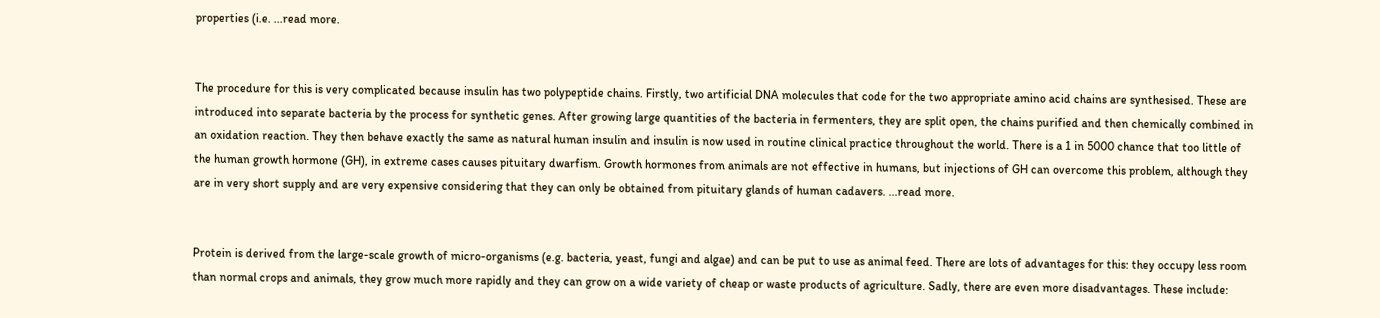properties (i.e. ...read more.


The procedure for this is very complicated because insulin has two polypeptide chains. Firstly, two artificial DNA molecules that code for the two appropriate amino acid chains are synthesised. These are introduced into separate bacteria by the process for synthetic genes. After growing large quantities of the bacteria in fermenters, they are split open, the chains purified and then chemically combined in an oxidation reaction. They then behave exactly the same as natural human insulin and insulin is now used in routine clinical practice throughout the world. There is a 1 in 5000 chance that too little of the human growth hormone (GH), in extreme cases causes pituitary dwarfism. Growth hormones from animals are not effective in humans, but injections of GH can overcome this problem, although they are in very short supply and are very expensive considering that they can only be obtained from pituitary glands of human cadavers. ...read more.


Protein is derived from the large-scale growth of micro-organisms (e.g. bacteria, yeast, fungi and algae) and can be put to use as animal feed. There are lots of advantages for this: they occupy less room than normal crops and animals, they grow much more rapidly and they can grow on a wide variety of cheap or waste products of agriculture. Sadly, there are even more disadvantages. These include: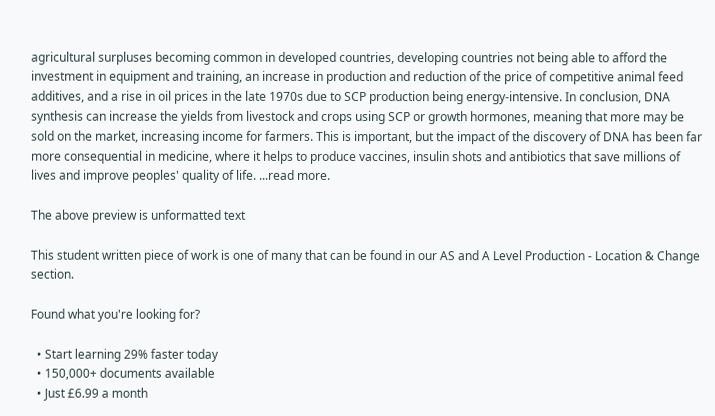agricultural surpluses becoming common in developed countries, developing countries not being able to afford the investment in equipment and training, an increase in production and reduction of the price of competitive animal feed additives, and a rise in oil prices in the late 1970s due to SCP production being energy-intensive. In conclusion, DNA synthesis can increase the yields from livestock and crops using SCP or growth hormones, meaning that more may be sold on the market, increasing income for farmers. This is important, but the impact of the discovery of DNA has been far more consequential in medicine, where it helps to produce vaccines, insulin shots and antibiotics that save millions of lives and improve peoples' quality of life. ...read more.

The above preview is unformatted text

This student written piece of work is one of many that can be found in our AS and A Level Production - Location & Change section.

Found what you're looking for?

  • Start learning 29% faster today
  • 150,000+ documents available
  • Just £6.99 a month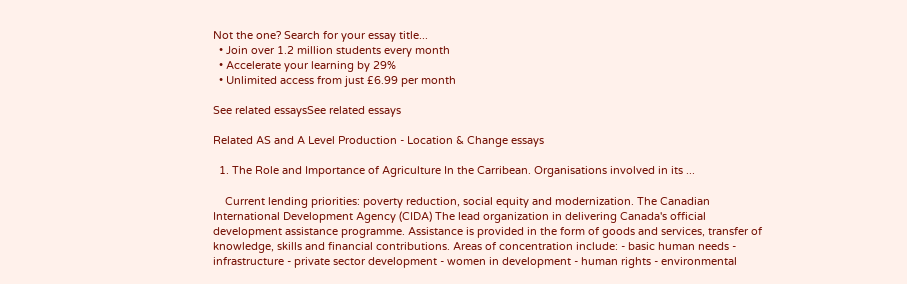Not the one? Search for your essay title...
  • Join over 1.2 million students every month
  • Accelerate your learning by 29%
  • Unlimited access from just £6.99 per month

See related essaysSee related essays

Related AS and A Level Production - Location & Change essays

  1. The Role and Importance of Agriculture In the Carribean. Organisations involved in its ...

    Current lending priorities: poverty reduction, social equity and modernization. The Canadian International Development Agency (CIDA) The lead organization in delivering Canada's official development assistance programme. Assistance is provided in the form of goods and services, transfer of knowledge, skills and financial contributions. Areas of concentration include: - basic human needs - infrastructure - private sector development - women in development - human rights - environmental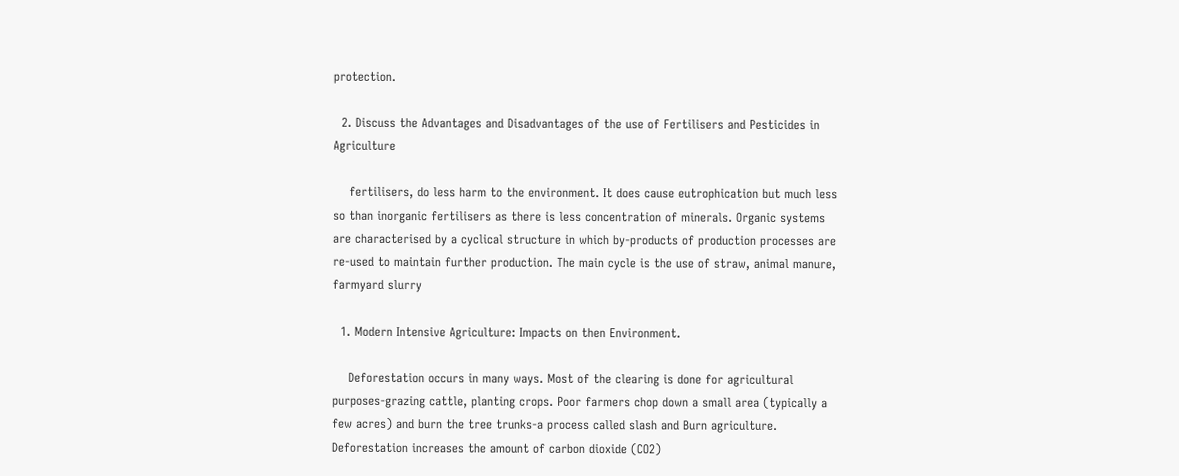protection.

  2. Discuss the Advantages and Disadvantages of the use of Fertilisers and Pesticides in Agriculture

    fertilisers, do less harm to the environment. It does cause eutrophication but much less so than inorganic fertilisers as there is less concentration of minerals. Organic systems are characterised by a cyclical structure in which by-products of production processes are re-used to maintain further production. The main cycle is the use of straw, animal manure, farmyard slurry

  1. Modern Intensive Agriculture: Impacts on then Environment.

    Deforestation occurs in many ways. Most of the clearing is done for agricultural purposes-grazing cattle, planting crops. Poor farmers chop down a small area (typically a few acres) and burn the tree trunks-a process called slash and Burn agriculture. Deforestation increases the amount of carbon dioxide (CO2)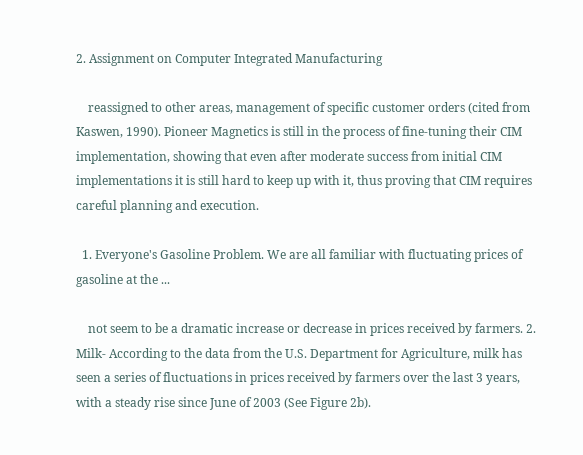2. Assignment on Computer Integrated Manufacturing

    reassigned to other areas, management of specific customer orders (cited from Kaswen, 1990). Pioneer Magnetics is still in the process of fine-tuning their CIM implementation, showing that even after moderate success from initial CIM implementations it is still hard to keep up with it, thus proving that CIM requires careful planning and execution.

  1. Everyone's Gasoline Problem. We are all familiar with fluctuating prices of gasoline at the ...

    not seem to be a dramatic increase or decrease in prices received by farmers. 2. Milk- According to the data from the U.S. Department for Agriculture, milk has seen a series of fluctuations in prices received by farmers over the last 3 years, with a steady rise since June of 2003 (See Figure 2b).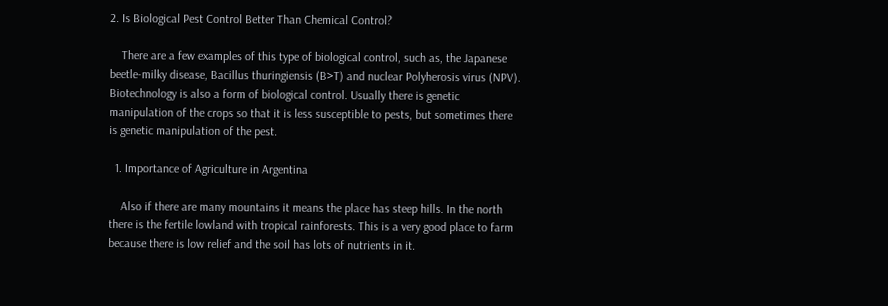2. Is Biological Pest Control Better Than Chemical Control?

    There are a few examples of this type of biological control, such as, the Japanese beetle-milky disease, Bacillus thuringiensis (B>T) and nuclear Polyherosis virus (NPV). Biotechnology is also a form of biological control. Usually there is genetic manipulation of the crops so that it is less susceptible to pests, but sometimes there is genetic manipulation of the pest.

  1. Importance of Agriculture in Argentina

    Also if there are many mountains it means the place has steep hills. In the north there is the fertile lowland with tropical rainforests. This is a very good place to farm because there is low relief and the soil has lots of nutrients in it.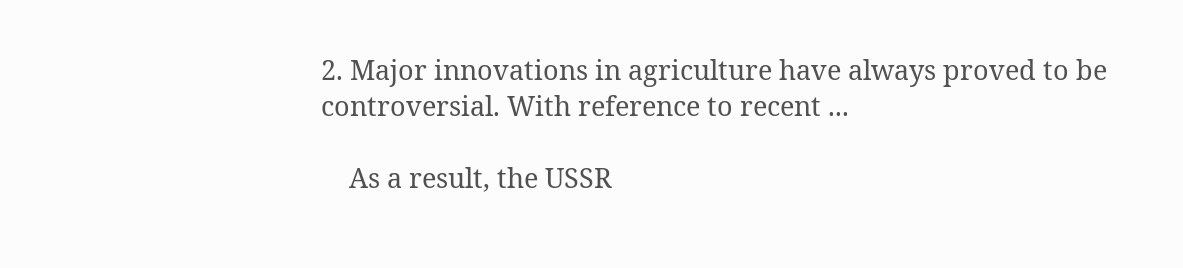2. Major innovations in agriculture have always proved to be controversial. With reference to recent ...

    As a result, the USSR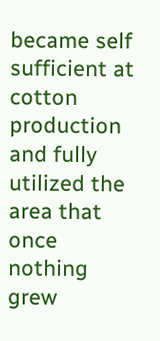became self sufficient at cotton production and fully utilized the area that once nothing grew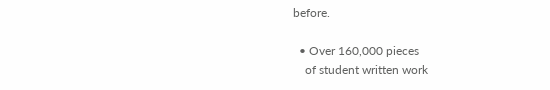before.

  • Over 160,000 pieces
    of student written work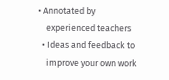• Annotated by
    experienced teachers
  • Ideas and feedback to
    improve your own work